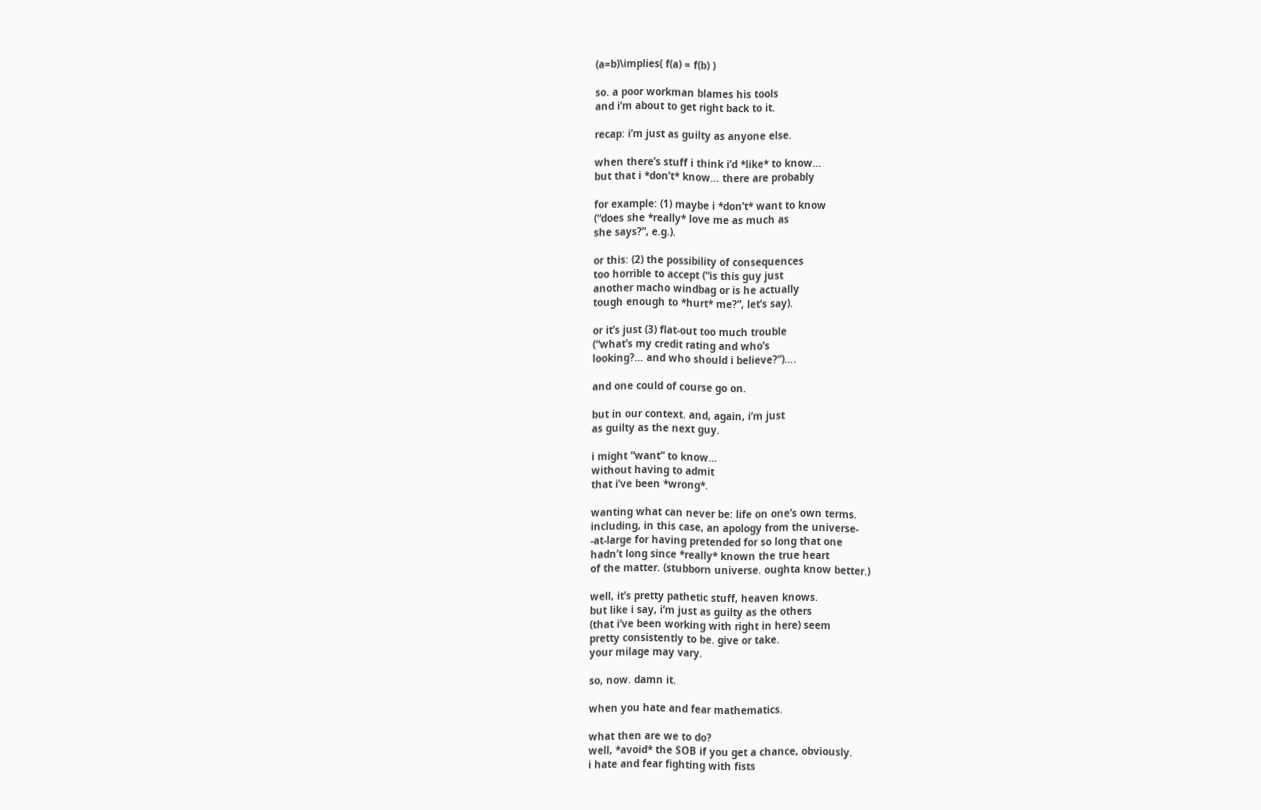(a=b)\implies( f(a) = f(b) )

so. a poor workman blames his tools
and i’m about to get right back to it.

recap: i’m just as guilty as anyone else.

when there’s stuff i think i’d *like* to know…
but that i *don’t* know… there are probably

for example: (1) maybe i *don’t* want to know
(“does she *really* love me as much as
she says?”, e.g.).

or this: (2) the possibility of consequences
too horrible to accept (“is this guy just
another macho windbag or is he actually
tough enough to *hurt* me?”, let’s say).

or it’s just (3) flat-out too much trouble
(“what’s my credit rating and who’s
looking?… and who should i believe?”)….

and one could of course go on.

but in our context. and, again, i’m just
as guilty as the next guy.

i might “want” to know…
without having to admit
that i’ve been *wrong*.

wanting what can never be: life on one’s own terms.
including, in this case, an apology from the universe-
-at-large for having pretended for so long that one
hadn’t long since *really* known the true heart
of the matter. (stubborn universe. oughta know better.)

well, it’s pretty pathetic stuff, heaven knows.
but like i say, i’m just as guilty as the others
(that i’ve been working with right in here) seem
pretty consistently to be. give or take.
your milage may vary.

so, now. damn it.

when you hate and fear mathematics.

what then are we to do?
well, *avoid* the SOB if you get a chance, obviously.
i hate and fear fighting with fists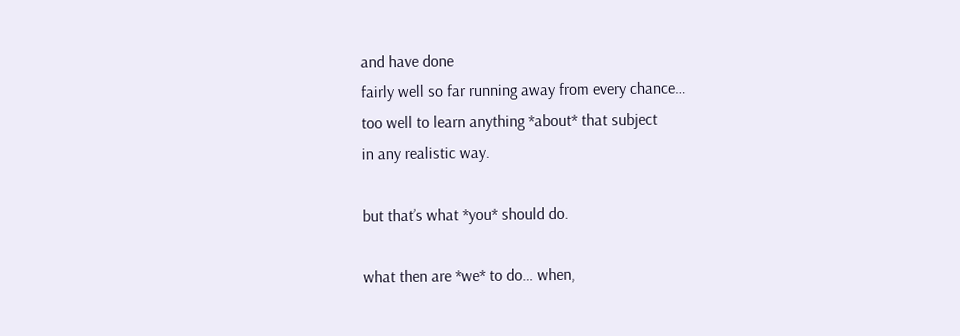and have done
fairly well so far running away from every chance…
too well to learn anything *about* that subject
in any realistic way.

but that’s what *you* should do.

what then are *we* to do… when,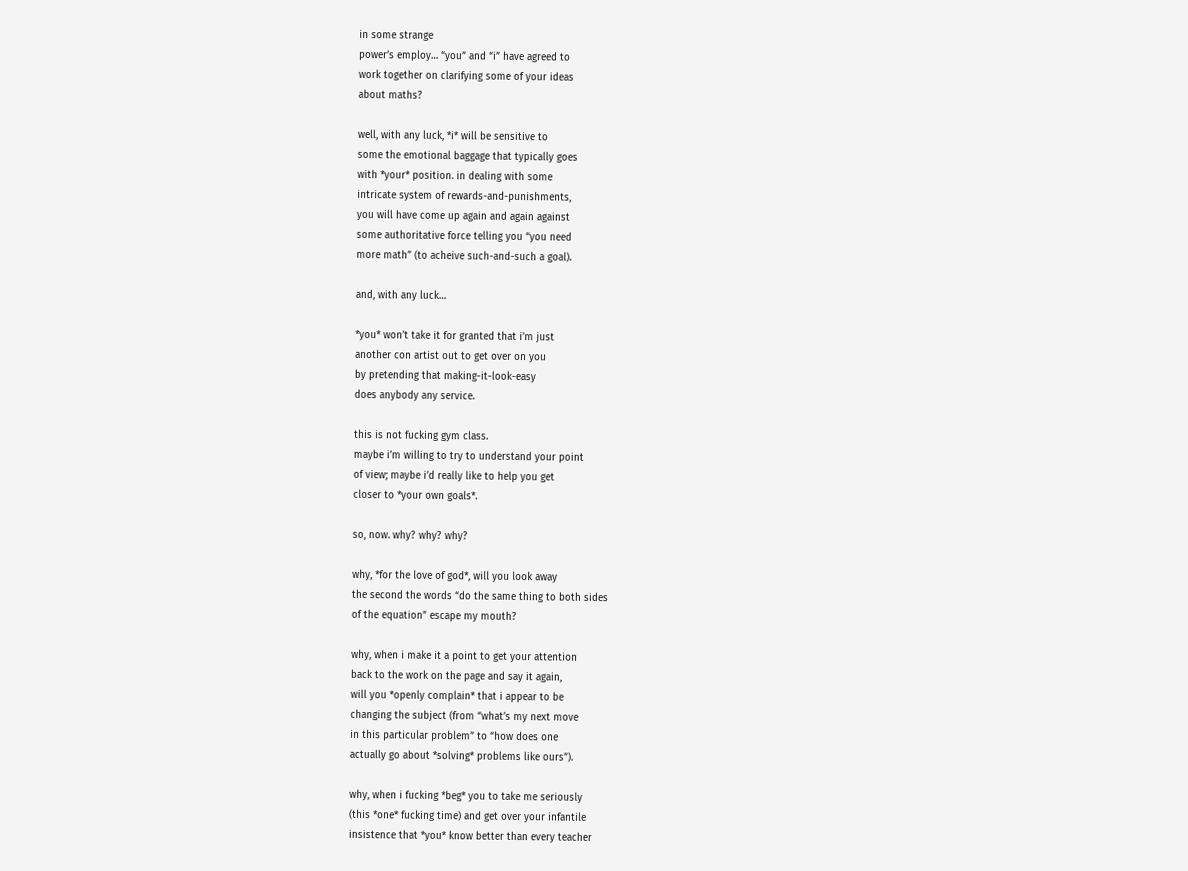in some strange
power’s employ… “you” and “i” have agreed to
work together on clarifying some of your ideas
about maths?

well, with any luck, *i* will be sensitive to
some the emotional baggage that typically goes
with *your* position. in dealing with some
intricate system of rewards-and-punishments,
you will have come up again and again against
some authoritative force telling you “you need
more math” (to acheive such-and-such a goal).

and, with any luck…

*you* won’t take it for granted that i’m just
another con artist out to get over on you
by pretending that making-it-look-easy
does anybody any service.

this is not fucking gym class.
maybe i’m willing to try to understand your point
of view; maybe i’d really like to help you get
closer to *your own goals*.

so, now. why? why? why?

why, *for the love of god*, will you look away
the second the words “do the same thing to both sides
of the equation” escape my mouth?

why, when i make it a point to get your attention
back to the work on the page and say it again,
will you *openly complain* that i appear to be
changing the subject (from “what’s my next move
in this particular problem” to “how does one
actually go about *solving* problems like ours”).

why, when i fucking *beg* you to take me seriously
(this *one* fucking time) and get over your infantile
insistence that *you* know better than every teacher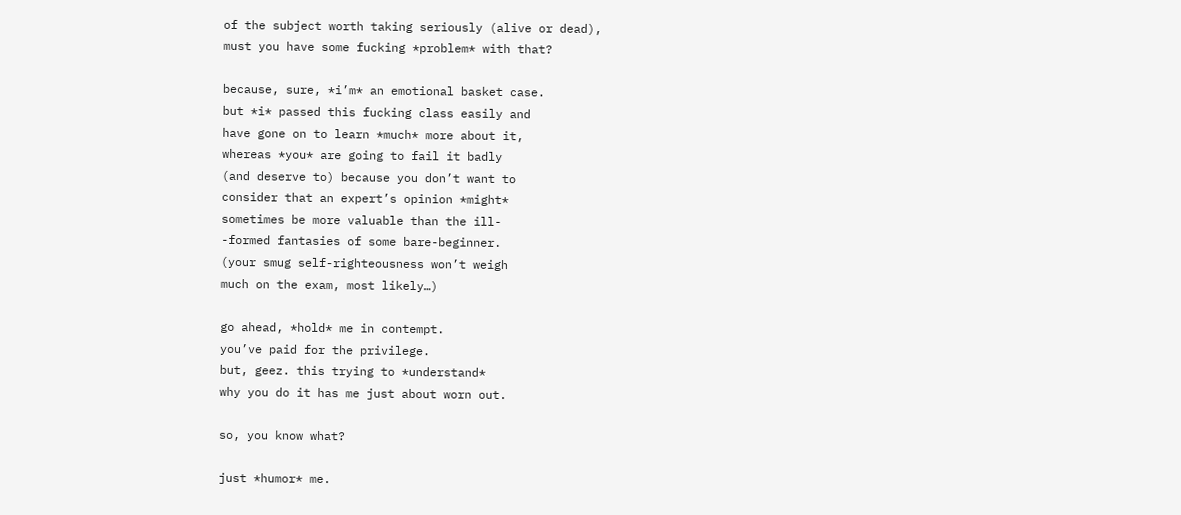of the subject worth taking seriously (alive or dead),
must you have some fucking *problem* with that?

because, sure, *i’m* an emotional basket case.
but *i* passed this fucking class easily and
have gone on to learn *much* more about it,
whereas *you* are going to fail it badly
(and deserve to) because you don’t want to
consider that an expert’s opinion *might*
sometimes be more valuable than the ill-
-formed fantasies of some bare-beginner.
(your smug self-righteousness won’t weigh
much on the exam, most likely…)

go ahead, *hold* me in contempt.
you’ve paid for the privilege.
but, geez. this trying to *understand*
why you do it has me just about worn out.

so, you know what?

just *humor* me.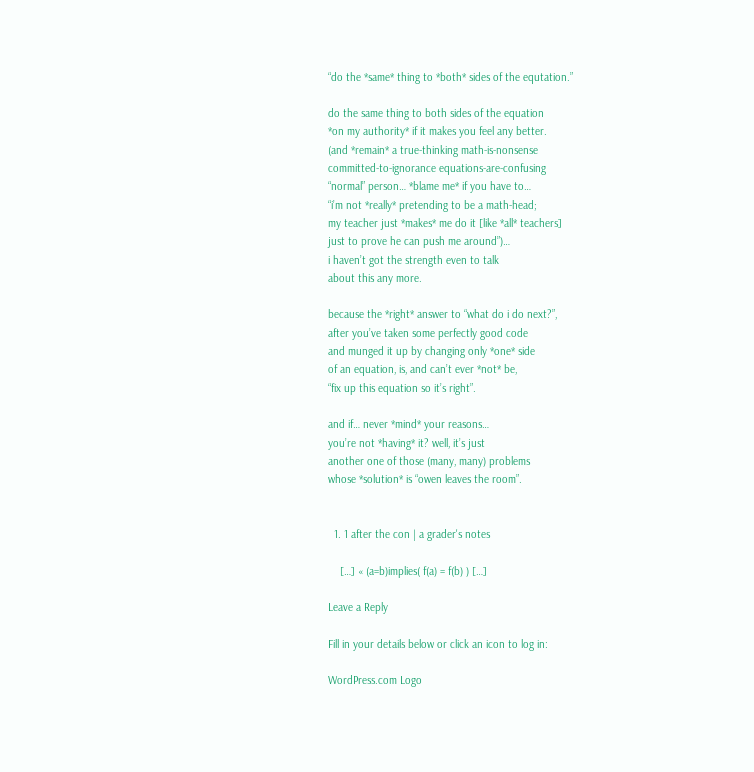“do the *same* thing to *both* sides of the equtation.”

do the same thing to both sides of the equation
*on my authority* if it makes you feel any better.
(and *remain* a true-thinking math-is-nonsense
committed-to-ignorance equations-are-confusing
“normal” person… *blame me* if you have to…
“i’m not *really* pretending to be a math-head;
my teacher just *makes* me do it [like *all* teachers]
just to prove he can push me around”)…
i haven’t got the strength even to talk
about this any more.

because the *right* answer to “what do i do next?”,
after you’ve taken some perfectly good code
and munged it up by changing only *one* side
of an equation, is, and can’t ever *not* be,
“fix up this equation so it’s right”.

and if… never *mind* your reasons…
you’re not *having* it? well, it’s just
another one of those (many, many) problems
whose *solution* is “owen leaves the room”.


  1. 1 after the con | a grader's notes

    […] « (a=b)implies( f(a) = f(b) ) […]

Leave a Reply

Fill in your details below or click an icon to log in:

WordPress.com Logo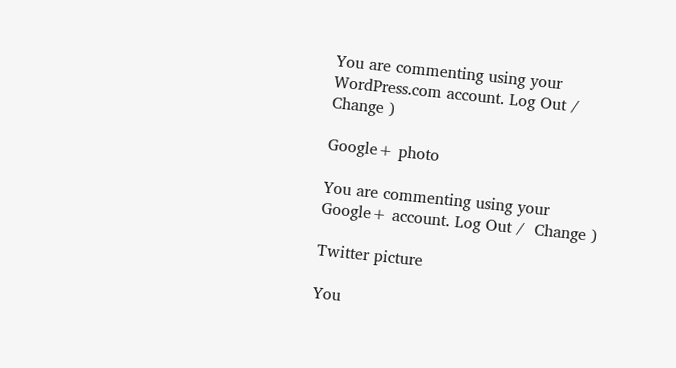You are commenting using your WordPress.com account. Log Out /  Change )

Google+ photo

You are commenting using your Google+ account. Log Out /  Change )

Twitter picture

You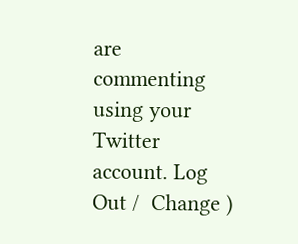are commenting using your Twitter account. Log Out /  Change )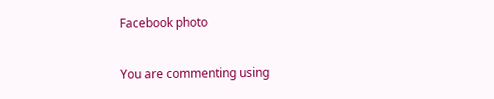Facebook photo

You are commenting using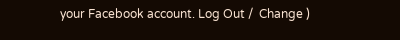your Facebook account. Log Out /  Change )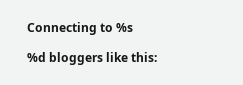Connecting to %s

%d bloggers like this: